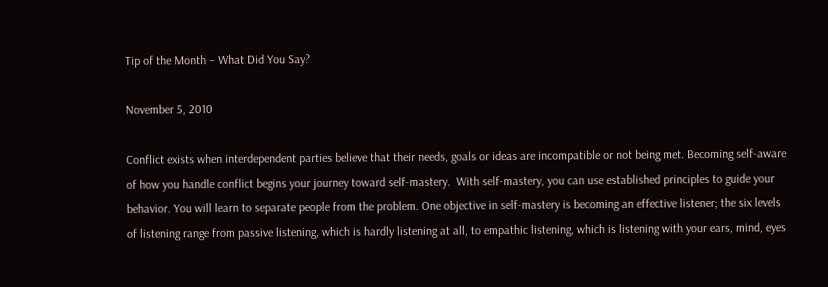Tip of the Month – What Did You Say?

November 5, 2010

Conflict exists when interdependent parties believe that their needs, goals or ideas are incompatible or not being met. Becoming self-aware of how you handle conflict begins your journey toward self-mastery.  With self-mastery, you can use established principles to guide your behavior. You will learn to separate people from the problem. One objective in self-mastery is becoming an effective listener; the six levels of listening range from passive listening, which is hardly listening at all, to empathic listening, which is listening with your ears, mind, eyes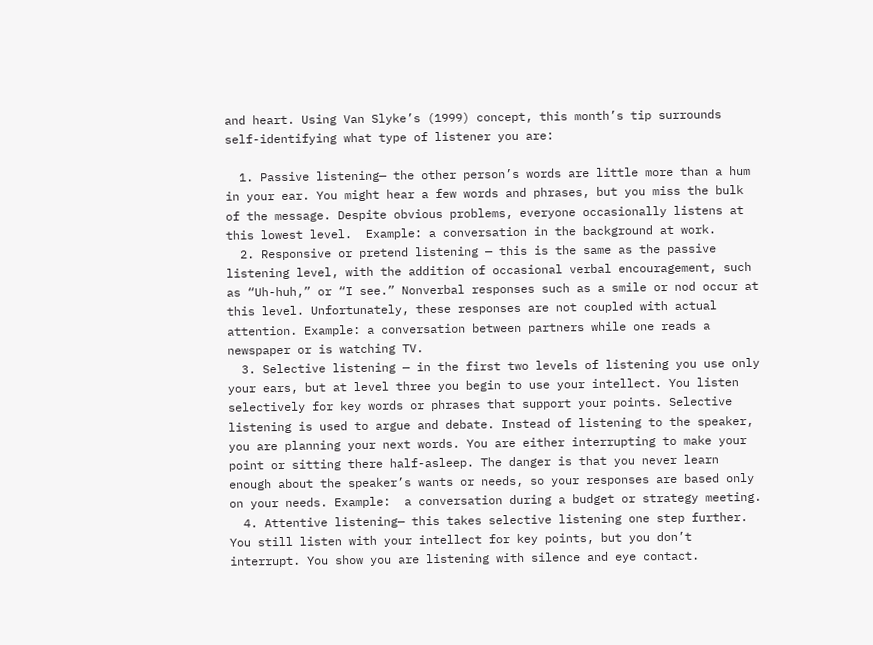and heart. Using Van Slyke’s (1999) concept, this month’s tip surrounds self-identifying what type of listener you are:

  1. Passive listening— the other person’s words are little more than a hum in your ear. You might hear a few words and phrases, but you miss the bulk of the message. Despite obvious problems, everyone occasionally listens at this lowest level.  Example: a conversation in the background at work.
  2. Responsive or pretend listening — this is the same as the passive listening level, with the addition of occasional verbal encouragement, such as “Uh-huh,” or “I see.” Nonverbal responses such as a smile or nod occur at this level. Unfortunately, these responses are not coupled with actual attention. Example: a conversation between partners while one reads a newspaper or is watching TV.
  3. Selective listening — in the first two levels of listening you use only your ears, but at level three you begin to use your intellect. You listen selectively for key words or phrases that support your points. Selective listening is used to argue and debate. Instead of listening to the speaker, you are planning your next words. You are either interrupting to make your point or sitting there half-asleep. The danger is that you never learn enough about the speaker’s wants or needs, so your responses are based only on your needs. Example:  a conversation during a budget or strategy meeting.
  4. Attentive listening— this takes selective listening one step further. You still listen with your intellect for key points, but you don’t interrupt. You show you are listening with silence and eye contact.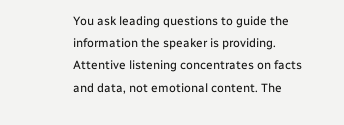You ask leading questions to guide the information the speaker is providing. Attentive listening concentrates on facts and data, not emotional content. The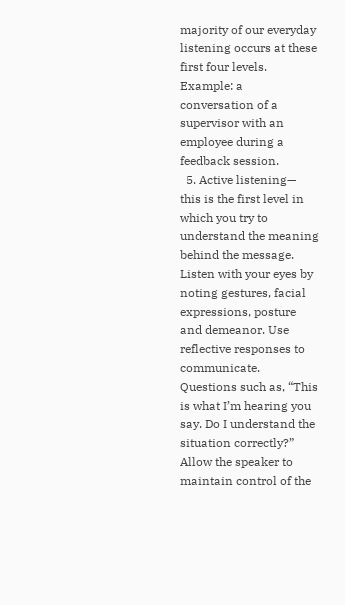majority of our everyday listening occurs at these first four levels.  Example: a conversation of a supervisor with an employee during a feedback session.
  5. Active listening— this is the first level in which you try to understand the meaning behind the message. Listen with your eyes by noting gestures, facial expressions, posture and demeanor. Use reflective responses to communicate. Questions such as, “This is what I’m hearing you say. Do I understand the situation correctly?” Allow the speaker to maintain control of the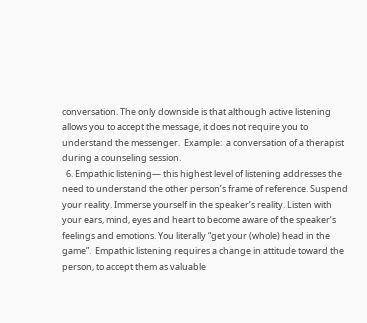conversation. The only downside is that although active listening allows you to accept the message, it does not require you to understand the messenger.  Example:  a conversation of a therapist during a counseling session.
  6. Empathic listening— this highest level of listening addresses the need to understand the other person’s frame of reference. Suspend your reality. Immerse yourself in the speaker’s reality. Listen with your ears, mind, eyes and heart to become aware of the speaker’s feelings and emotions. You literally “get your (whole) head in the game”.  Empathic listening requires a change in attitude toward the person, to accept them as valuable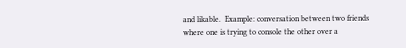and likable.  Example: conversation between two friends where one is trying to console the other over a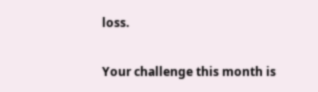loss.

Your challenge this month is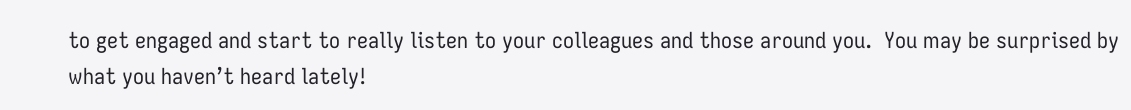to get engaged and start to really listen to your colleagues and those around you.  You may be surprised by what you haven’t heard lately!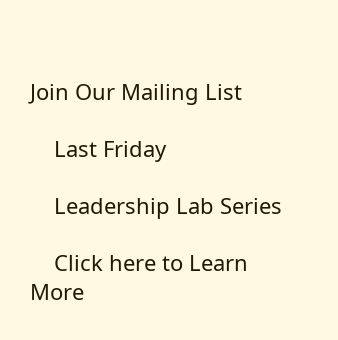Join Our Mailing List

    Last Friday

    Leadership Lab Series

    Click here to Learn More